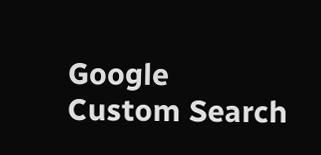Google Custom Search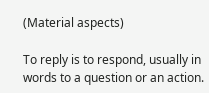(Material aspects)

To reply is to respond, usually in words to a question or an action.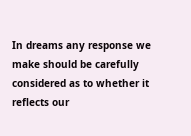In dreams any response we make should be carefully considered as to whether it reflects our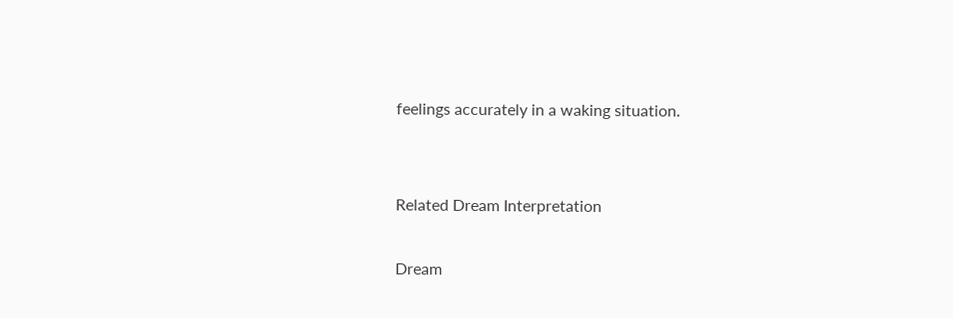feelings accurately in a waking situation.


Related Dream Interpretation

Dream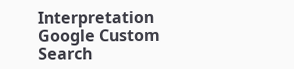Interpretation Google Custom Search